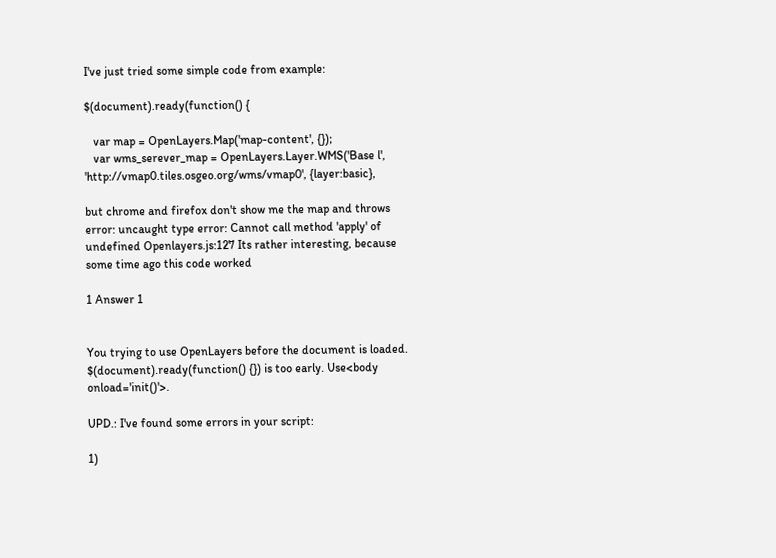I've just tried some simple code from example:

$(document).ready(function() {

   var map = OpenLayers.Map('map-content', {});
   var wms_serever_map = OpenLayers.Layer.WMS('Base l', 'http://vmap0.tiles.osgeo.org/wms/vmap0', {layer:basic},

but chrome and firefox don't show me the map and throws error: uncaught type error: Cannot call method 'apply' of undefined Openlayers.js:127 Its rather interesting, because some time ago this code worked

1 Answer 1


You trying to use OpenLayers before the document is loaded. $(document).ready(function() {}) is too early. Use<body onload='init()'>.

UPD.: I've found some errors in your script:

1)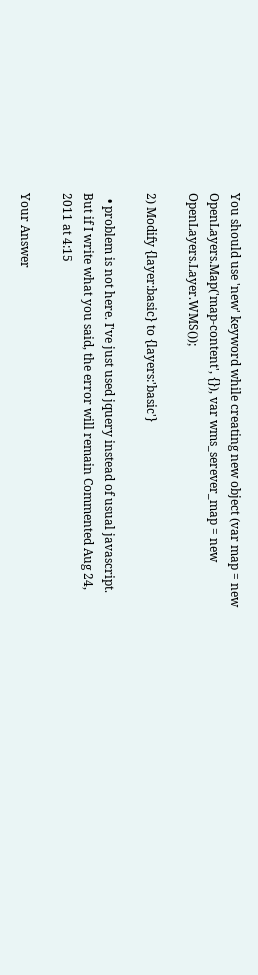You should use 'new' keyword while creating new object (var map = new OpenLayers.Map('map-content', {}), var wms_serever_map = new OpenLayers.Layer.WMS());

2) Modify {layer:basic} to {layers:'basic'}

  • problem is not here. I've just used jquery instead of usual javascript. But if I write what you said, the error will remain Commented Aug 24, 2011 at 4:15

Your Answer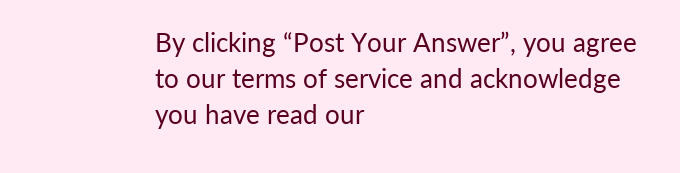By clicking “Post Your Answer”, you agree to our terms of service and acknowledge you have read our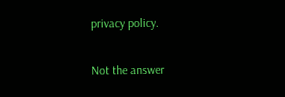privacy policy.

Not the answer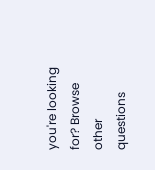you're looking for? Browse other questions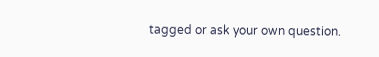tagged or ask your own question.